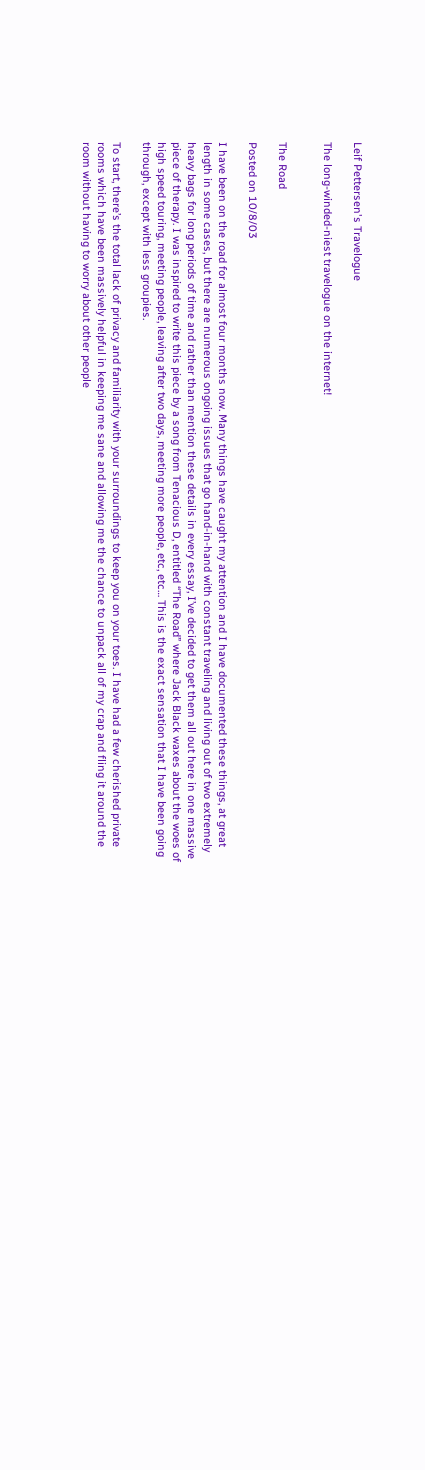Leif Pettersen's Travelogue

The long-winded-niest travelogue on the internet!


The Road

Posted on 10/8/03

I have been on the road for almost four months now. Many things have caught my attention and I have documented these things, at great length in some cases, but there are numerous ongoing issues that go hand-in-hand with constant traveling and living out of two extremely heavy bags for long periods of time and rather than mention these details in every essay, I’ve decided to get them all out here in one massive piece of therapy. I was inspired to write this piece by a song from Tenacious D, entitled “The Road” where Jack Black waxes about the woes of high speed touring, meeting people, leaving after two days, meeting more people, etc, etc… This is the exact sensation that I have been going through, except with less groupies.

To start, there’s the total lack of privacy and familiarity with your surroundings to keep you on your toes. I have had a few cherished private rooms which have been massively helpful in keeping me sane and allowing me the chance to unpack all of my crap and fling it around the room without having to worry about other people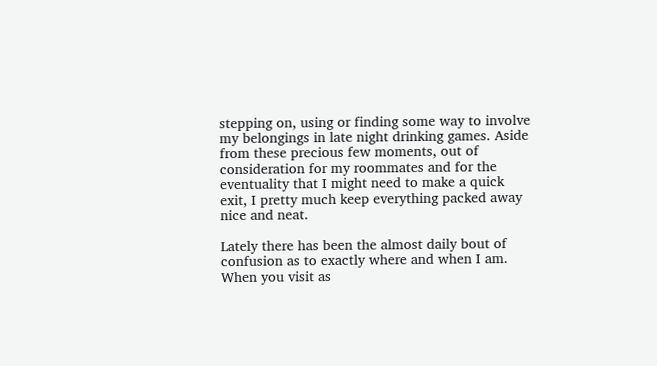stepping on, using or finding some way to involve my belongings in late night drinking games. Aside from these precious few moments, out of consideration for my roommates and for the eventuality that I might need to make a quick exit, I pretty much keep everything packed away nice and neat.

Lately there has been the almost daily bout of confusion as to exactly where and when I am. When you visit as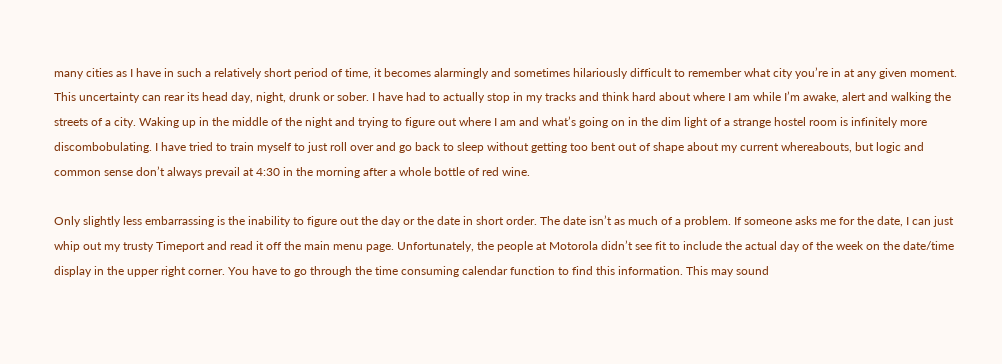many cities as I have in such a relatively short period of time, it becomes alarmingly and sometimes hilariously difficult to remember what city you’re in at any given moment. This uncertainty can rear its head day, night, drunk or sober. I have had to actually stop in my tracks and think hard about where I am while I’m awake, alert and walking the streets of a city. Waking up in the middle of the night and trying to figure out where I am and what’s going on in the dim light of a strange hostel room is infinitely more discombobulating. I have tried to train myself to just roll over and go back to sleep without getting too bent out of shape about my current whereabouts, but logic and common sense don’t always prevail at 4:30 in the morning after a whole bottle of red wine.

Only slightly less embarrassing is the inability to figure out the day or the date in short order. The date isn’t as much of a problem. If someone asks me for the date, I can just whip out my trusty Timeport and read it off the main menu page. Unfortunately, the people at Motorola didn’t see fit to include the actual day of the week on the date/time display in the upper right corner. You have to go through the time consuming calendar function to find this information. This may sound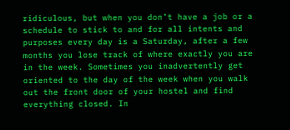ridiculous, but when you don’t have a job or a schedule to stick to and for all intents and purposes every day is a Saturday, after a few months you lose track of where exactly you are in the week. Sometimes you inadvertently get oriented to the day of the week when you walk out the front door of your hostel and find everything closed. In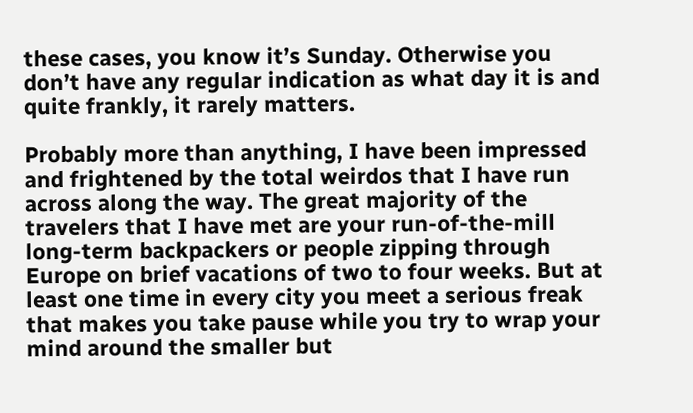these cases, you know it’s Sunday. Otherwise you don’t have any regular indication as what day it is and quite frankly, it rarely matters.

Probably more than anything, I have been impressed and frightened by the total weirdos that I have run across along the way. The great majority of the travelers that I have met are your run-of-the-mill long-term backpackers or people zipping through Europe on brief vacations of two to four weeks. But at least one time in every city you meet a serious freak that makes you take pause while you try to wrap your mind around the smaller but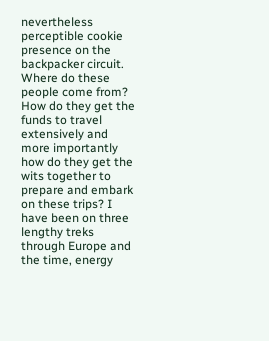nevertheless perceptible cookie presence on the backpacker circuit. Where do these people come from? How do they get the funds to travel extensively and more importantly how do they get the wits together to prepare and embark on these trips? I have been on three lengthy treks through Europe and the time, energy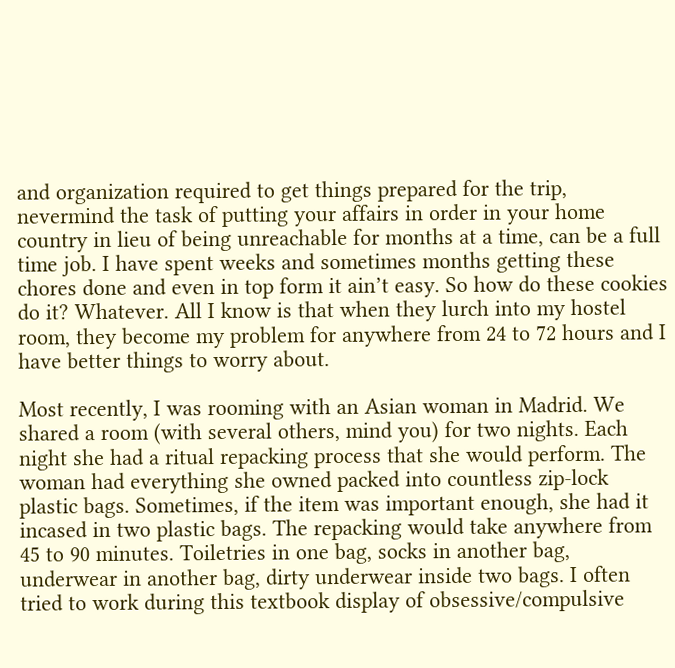and organization required to get things prepared for the trip, nevermind the task of putting your affairs in order in your home country in lieu of being unreachable for months at a time, can be a full time job. I have spent weeks and sometimes months getting these chores done and even in top form it ain’t easy. So how do these cookies do it? Whatever. All I know is that when they lurch into my hostel room, they become my problem for anywhere from 24 to 72 hours and I have better things to worry about.

Most recently, I was rooming with an Asian woman in Madrid. We shared a room (with several others, mind you) for two nights. Each night she had a ritual repacking process that she would perform. The woman had everything she owned packed into countless zip-lock plastic bags. Sometimes, if the item was important enough, she had it incased in two plastic bags. The repacking would take anywhere from 45 to 90 minutes. Toiletries in one bag, socks in another bag, underwear in another bag, dirty underwear inside two bags. I often tried to work during this textbook display of obsessive/compulsive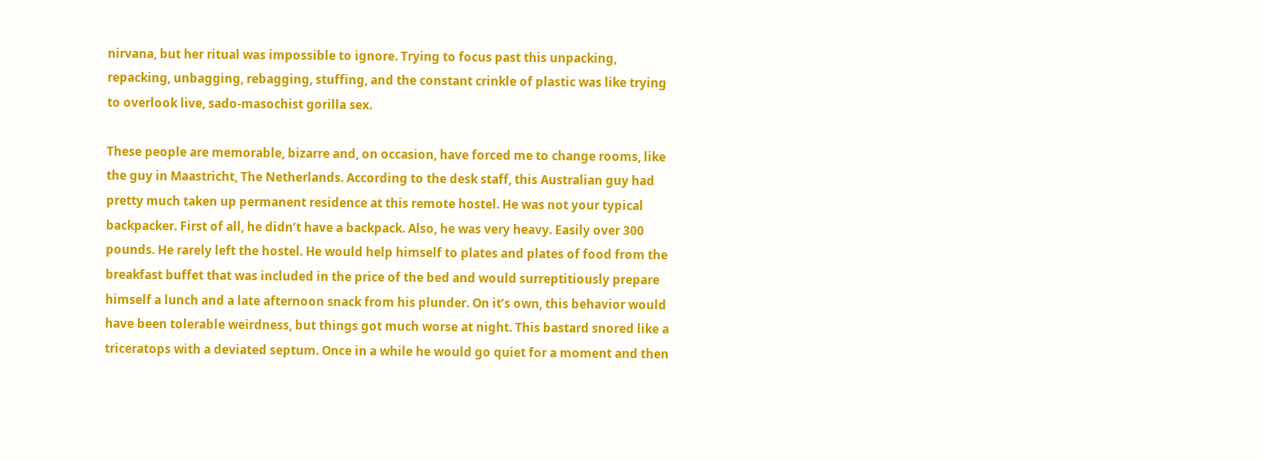nirvana, but her ritual was impossible to ignore. Trying to focus past this unpacking, repacking, unbagging, rebagging, stuffing, and the constant crinkle of plastic was like trying to overlook live, sado-masochist gorilla sex.

These people are memorable, bizarre and, on occasion, have forced me to change rooms, like the guy in Maastricht, The Netherlands. According to the desk staff, this Australian guy had pretty much taken up permanent residence at this remote hostel. He was not your typical backpacker. First of all, he didn’t have a backpack. Also, he was very heavy. Easily over 300 pounds. He rarely left the hostel. He would help himself to plates and plates of food from the breakfast buffet that was included in the price of the bed and would surreptitiously prepare himself a lunch and a late afternoon snack from his plunder. On it’s own, this behavior would have been tolerable weirdness, but things got much worse at night. This bastard snored like a triceratops with a deviated septum. Once in a while he would go quiet for a moment and then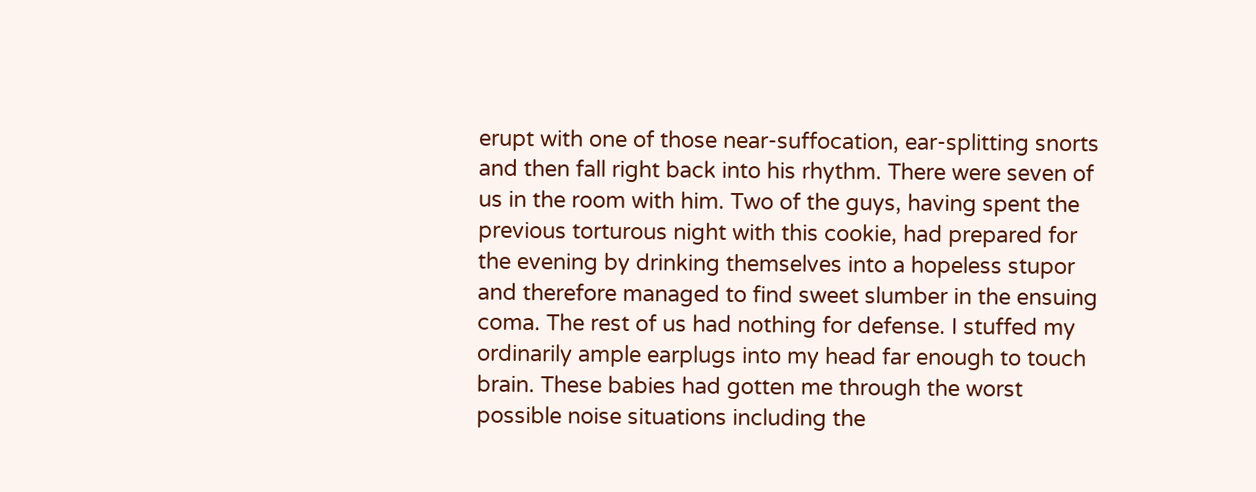erupt with one of those near-suffocation, ear-splitting snorts and then fall right back into his rhythm. There were seven of us in the room with him. Two of the guys, having spent the previous torturous night with this cookie, had prepared for the evening by drinking themselves into a hopeless stupor and therefore managed to find sweet slumber in the ensuing coma. The rest of us had nothing for defense. I stuffed my ordinarily ample earplugs into my head far enough to touch brain. These babies had gotten me through the worst possible noise situations including the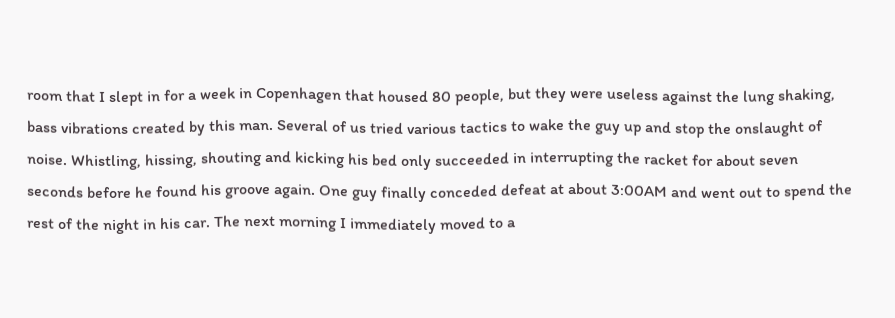room that I slept in for a week in Copenhagen that housed 80 people, but they were useless against the lung shaking, bass vibrations created by this man. Several of us tried various tactics to wake the guy up and stop the onslaught of noise. Whistling, hissing, shouting and kicking his bed only succeeded in interrupting the racket for about seven seconds before he found his groove again. One guy finally conceded defeat at about 3:00AM and went out to spend the rest of the night in his car. The next morning I immediately moved to a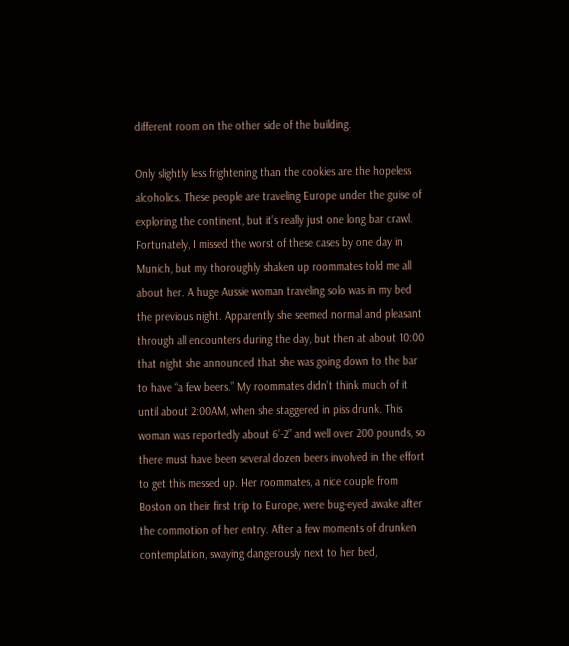different room on the other side of the building.

Only slightly less frightening than the cookies are the hopeless alcoholics. These people are traveling Europe under the guise of exploring the continent, but it’s really just one long bar crawl. Fortunately, I missed the worst of these cases by one day in Munich, but my thoroughly shaken up roommates told me all about her. A huge Aussie woman traveling solo was in my bed the previous night. Apparently she seemed normal and pleasant through all encounters during the day, but then at about 10:00 that night she announced that she was going down to the bar to have “a few beers.” My roommates didn’t think much of it until about 2:00AM, when she staggered in piss drunk. This woman was reportedly about 6’-2” and well over 200 pounds, so there must have been several dozen beers involved in the effort to get this messed up. Her roommates, a nice couple from Boston on their first trip to Europe, were bug-eyed awake after the commotion of her entry. After a few moments of drunken contemplation, swaying dangerously next to her bed,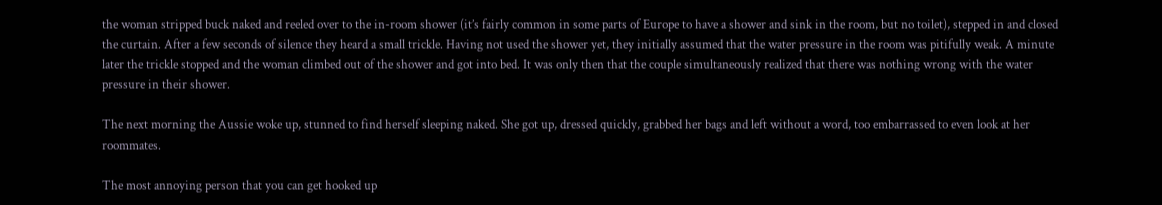the woman stripped buck naked and reeled over to the in-room shower (it’s fairly common in some parts of Europe to have a shower and sink in the room, but no toilet), stepped in and closed the curtain. After a few seconds of silence they heard a small trickle. Having not used the shower yet, they initially assumed that the water pressure in the room was pitifully weak. A minute later the trickle stopped and the woman climbed out of the shower and got into bed. It was only then that the couple simultaneously realized that there was nothing wrong with the water pressure in their shower.

The next morning the Aussie woke up, stunned to find herself sleeping naked. She got up, dressed quickly, grabbed her bags and left without a word, too embarrassed to even look at her roommates.

The most annoying person that you can get hooked up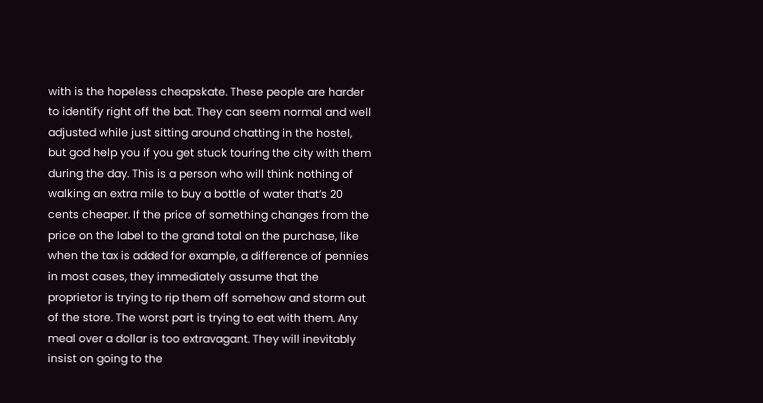with is the hopeless cheapskate. These people are harder to identify right off the bat. They can seem normal and well adjusted while just sitting around chatting in the hostel, but god help you if you get stuck touring the city with them during the day. This is a person who will think nothing of walking an extra mile to buy a bottle of water that’s 20 cents cheaper. If the price of something changes from the price on the label to the grand total on the purchase, like when the tax is added for example, a difference of pennies in most cases, they immediately assume that the proprietor is trying to rip them off somehow and storm out of the store. The worst part is trying to eat with them. Any meal over a dollar is too extravagant. They will inevitably insist on going to the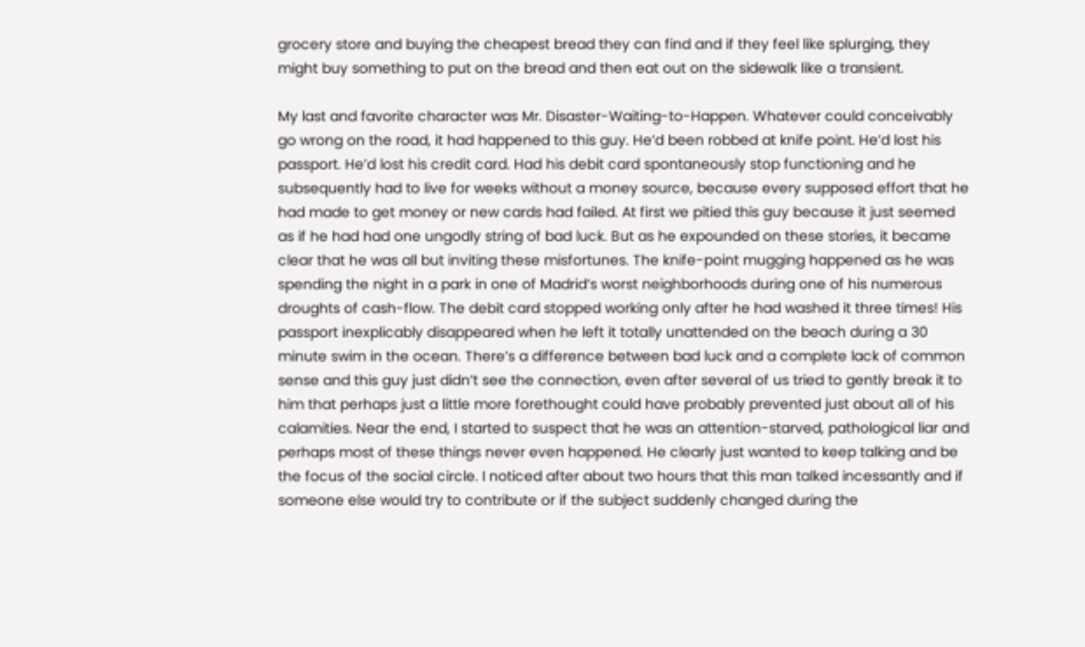grocery store and buying the cheapest bread they can find and if they feel like splurging, they might buy something to put on the bread and then eat out on the sidewalk like a transient.

My last and favorite character was Mr. Disaster-Waiting-to-Happen. Whatever could conceivably go wrong on the road, it had happened to this guy. He’d been robbed at knife point. He’d lost his passport. He’d lost his credit card. Had his debit card spontaneously stop functioning and he subsequently had to live for weeks without a money source, because every supposed effort that he had made to get money or new cards had failed. At first we pitied this guy because it just seemed as if he had had one ungodly string of bad luck. But as he expounded on these stories, it became clear that he was all but inviting these misfortunes. The knife-point mugging happened as he was spending the night in a park in one of Madrid’s worst neighborhoods during one of his numerous droughts of cash-flow. The debit card stopped working only after he had washed it three times! His passport inexplicably disappeared when he left it totally unattended on the beach during a 30 minute swim in the ocean. There’s a difference between bad luck and a complete lack of common sense and this guy just didn’t see the connection, even after several of us tried to gently break it to him that perhaps just a little more forethought could have probably prevented just about all of his calamities. Near the end, I started to suspect that he was an attention-starved, pathological liar and perhaps most of these things never even happened. He clearly just wanted to keep talking and be the focus of the social circle. I noticed after about two hours that this man talked incessantly and if someone else would try to contribute or if the subject suddenly changed during the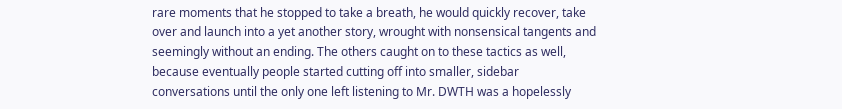rare moments that he stopped to take a breath, he would quickly recover, take over and launch into a yet another story, wrought with nonsensical tangents and seemingly without an ending. The others caught on to these tactics as well, because eventually people started cutting off into smaller, sidebar conversations until the only one left listening to Mr. DWTH was a hopelessly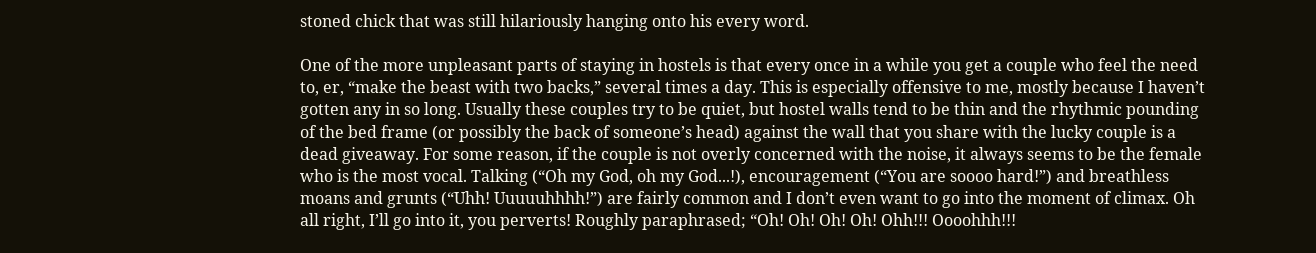stoned chick that was still hilariously hanging onto his every word.

One of the more unpleasant parts of staying in hostels is that every once in a while you get a couple who feel the need to, er, “make the beast with two backs,” several times a day. This is especially offensive to me, mostly because I haven’t gotten any in so long. Usually these couples try to be quiet, but hostel walls tend to be thin and the rhythmic pounding of the bed frame (or possibly the back of someone’s head) against the wall that you share with the lucky couple is a dead giveaway. For some reason, if the couple is not overly concerned with the noise, it always seems to be the female who is the most vocal. Talking (“Oh my God, oh my God...!), encouragement (“You are soooo hard!”) and breathless moans and grunts (“Uhh! Uuuuuhhhh!”) are fairly common and I don’t even want to go into the moment of climax. Oh all right, I’ll go into it, you perverts! Roughly paraphrased; “Oh! Oh! Oh! Oh! Ohh!!! Oooohhh!!!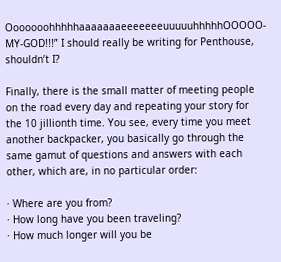OoooooohhhhhaaaaaaaeeeeeeeuuuuuhhhhhOOOOO-MY-GOD!!!” I should really be writing for Penthouse, shouldn’t I?

Finally, there is the small matter of meeting people on the road every day and repeating your story for the 10 jillionth time. You see, every time you meet another backpacker, you basically go through the same gamut of questions and answers with each other, which are, in no particular order:

· Where are you from?
· How long have you been traveling?
· How much longer will you be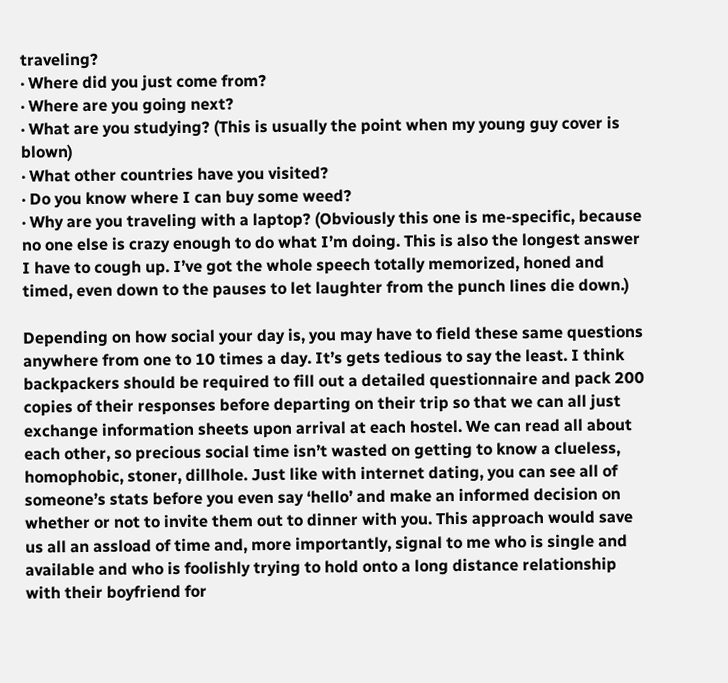traveling?
· Where did you just come from?
· Where are you going next?
· What are you studying? (This is usually the point when my young guy cover is blown)
· What other countries have you visited?
· Do you know where I can buy some weed?
· Why are you traveling with a laptop? (Obviously this one is me-specific, because
no one else is crazy enough to do what I’m doing. This is also the longest answer I have to cough up. I’ve got the whole speech totally memorized, honed and timed, even down to the pauses to let laughter from the punch lines die down.)

Depending on how social your day is, you may have to field these same questions anywhere from one to 10 times a day. It’s gets tedious to say the least. I think backpackers should be required to fill out a detailed questionnaire and pack 200 copies of their responses before departing on their trip so that we can all just exchange information sheets upon arrival at each hostel. We can read all about each other, so precious social time isn’t wasted on getting to know a clueless, homophobic, stoner, dillhole. Just like with internet dating, you can see all of someone’s stats before you even say ‘hello’ and make an informed decision on whether or not to invite them out to dinner with you. This approach would save us all an assload of time and, more importantly, signal to me who is single and available and who is foolishly trying to hold onto a long distance relationship with their boyfriend for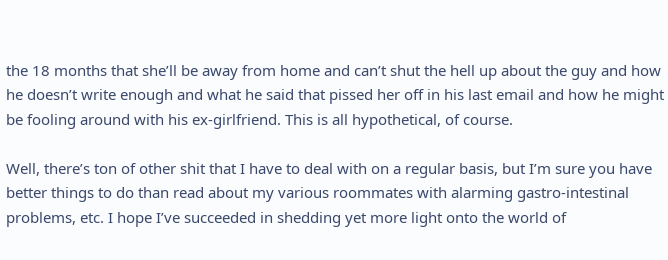the 18 months that she’ll be away from home and can’t shut the hell up about the guy and how he doesn’t write enough and what he said that pissed her off in his last email and how he might be fooling around with his ex-girlfriend. This is all hypothetical, of course.

Well, there’s ton of other shit that I have to deal with on a regular basis, but I’m sure you have better things to do than read about my various roommates with alarming gastro-intestinal problems, etc. I hope I’ve succeeded in shedding yet more light onto the world of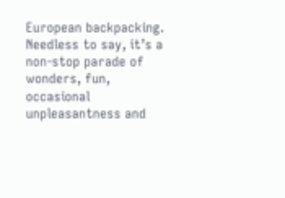European backpacking. Needless to say, it’s a non-stop parade of wonders, fun, occasional unpleasantness and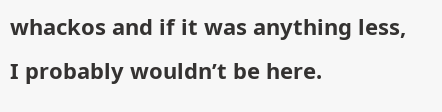whackos and if it was anything less, I probably wouldn’t be here.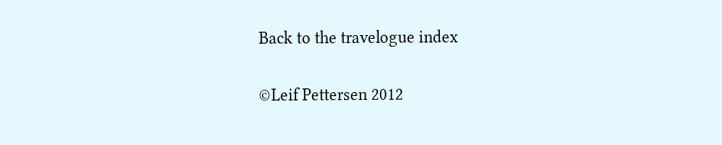Back to the travelogue index


©Leif Pettersen 2012